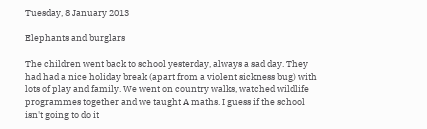Tuesday, 8 January 2013

Elephants and burglars

The children went back to school yesterday, always a sad day. They had had a nice holiday break (apart from a violent sickness bug) with lots of play and family. We went on country walks, watched wildlife programmes together and we taught A maths. I guess if the school isn't going to do it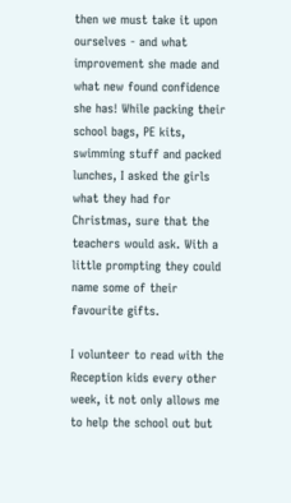then we must take it upon ourselves - and what improvement she made and what new found confidence she has! While packing their school bags, PE kits, swimming stuff and packed lunches, I asked the girls what they had for Christmas, sure that the teachers would ask. With a little prompting they could name some of their favourite gifts.

I volunteer to read with the Reception kids every other week, it not only allows me to help the school out but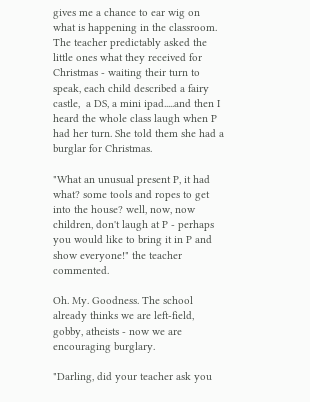gives me a chance to ear wig on what is happening in the classroom. The teacher predictably asked the little ones what they received for Christmas - waiting their turn to speak, each child described a fairy castle,  a DS, a mini ipad.....and then I heard the whole class laugh when P had her turn. She told them she had a burglar for Christmas.

"What an unusual present P, it had what? some tools and ropes to get into the house? well, now, now children, don't laugh at P - perhaps you would like to bring it in P and show everyone!" the teacher commented.

Oh. My. Goodness. The school already thinks we are left-field, gobby, atheists - now we are encouraging burglary.

"Darling, did your teacher ask you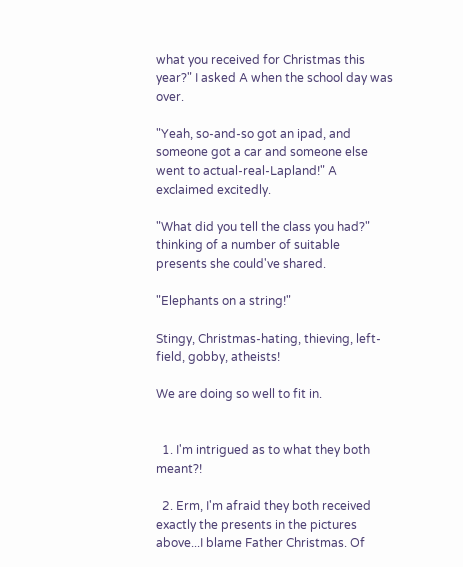what you received for Christmas this year?" I asked A when the school day was over.

"Yeah, so-and-so got an ipad, and someone got a car and someone else went to actual-real-Lapland!" A exclaimed excitedly.

"What did you tell the class you had?" thinking of a number of suitable presents she could've shared.

"Elephants on a string!"

Stingy, Christmas-hating, thieving, left-field, gobby, atheists!

We are doing so well to fit in.


  1. I'm intrigued as to what they both meant?!

  2. Erm, I'm afraid they both received exactly the presents in the pictures above...I blame Father Christmas. Of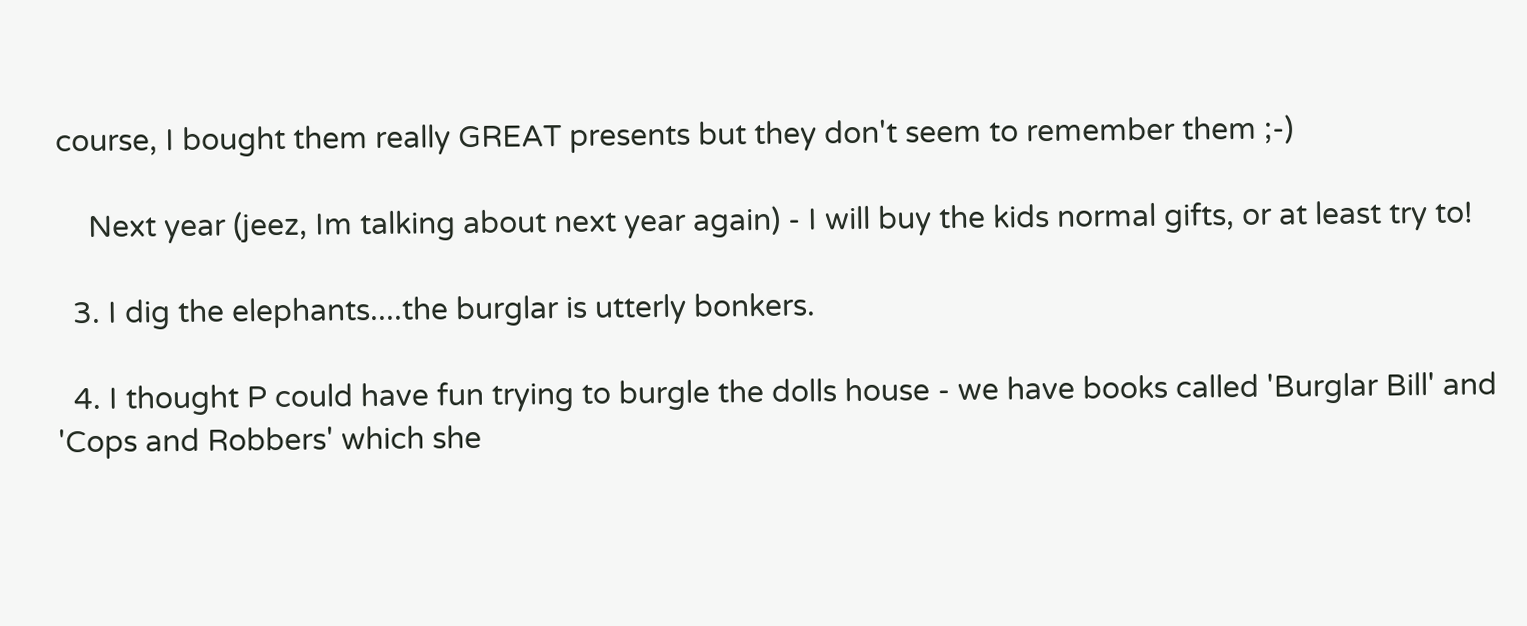course, I bought them really GREAT presents but they don't seem to remember them ;-)

    Next year (jeez, Im talking about next year again) - I will buy the kids normal gifts, or at least try to!

  3. I dig the elephants....the burglar is utterly bonkers.

  4. I thought P could have fun trying to burgle the dolls house - we have books called 'Burglar Bill' and 'Cops and Robbers' which she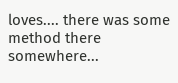loves.... there was some method there somewhere...